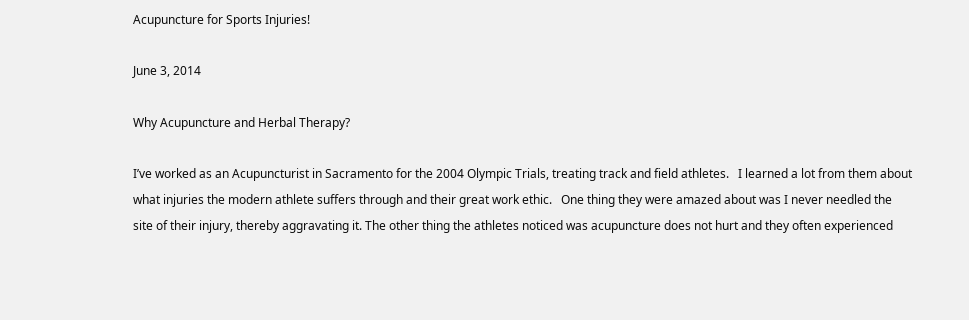Acupuncture for Sports Injuries!

June 3, 2014

Why Acupuncture and Herbal Therapy?

I’ve worked as an Acupuncturist in Sacramento for the 2004 Olympic Trials, treating track and field athletes.   I learned a lot from them about what injuries the modern athlete suffers through and their great work ethic.   One thing they were amazed about was I never needled the site of their injury, thereby aggravating it. The other thing the athletes noticed was acupuncture does not hurt and they often experienced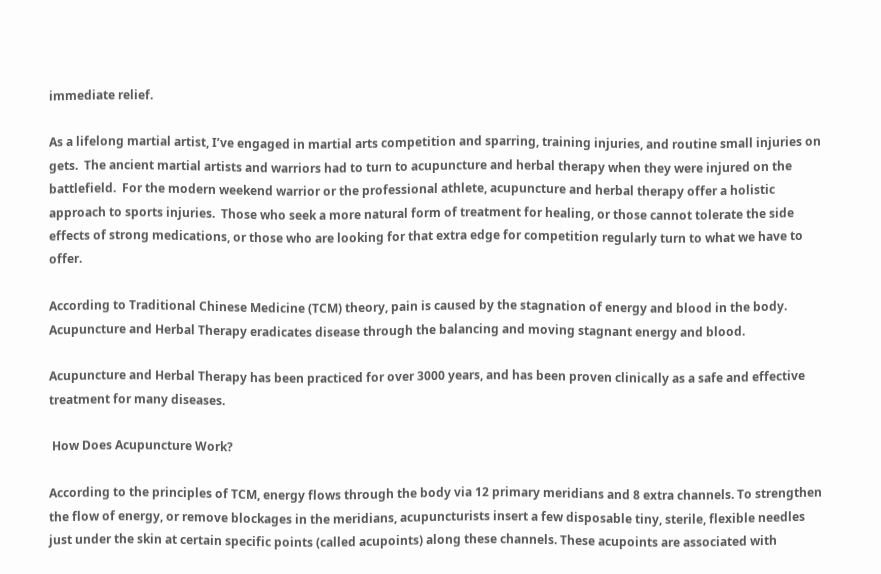immediate relief.

As a lifelong martial artist, I’ve engaged in martial arts competition and sparring, training injuries, and routine small injuries on gets.  The ancient martial artists and warriors had to turn to acupuncture and herbal therapy when they were injured on the battlefield.  For the modern weekend warrior or the professional athlete, acupuncture and herbal therapy offer a holistic approach to sports injuries.  Those who seek a more natural form of treatment for healing, or those cannot tolerate the side effects of strong medications, or those who are looking for that extra edge for competition regularly turn to what we have to offer.

According to Traditional Chinese Medicine (TCM) theory, pain is caused by the stagnation of energy and blood in the body.  Acupuncture and Herbal Therapy eradicates disease through the balancing and moving stagnant energy and blood.

Acupuncture and Herbal Therapy has been practiced for over 3000 years, and has been proven clinically as a safe and effective treatment for many diseases.

 How Does Acupuncture Work?

According to the principles of TCM, energy flows through the body via 12 primary meridians and 8 extra channels. To strengthen the flow of energy, or remove blockages in the meridians, acupuncturists insert a few disposable tiny, sterile, flexible needles just under the skin at certain specific points (called acupoints) along these channels. These acupoints are associated with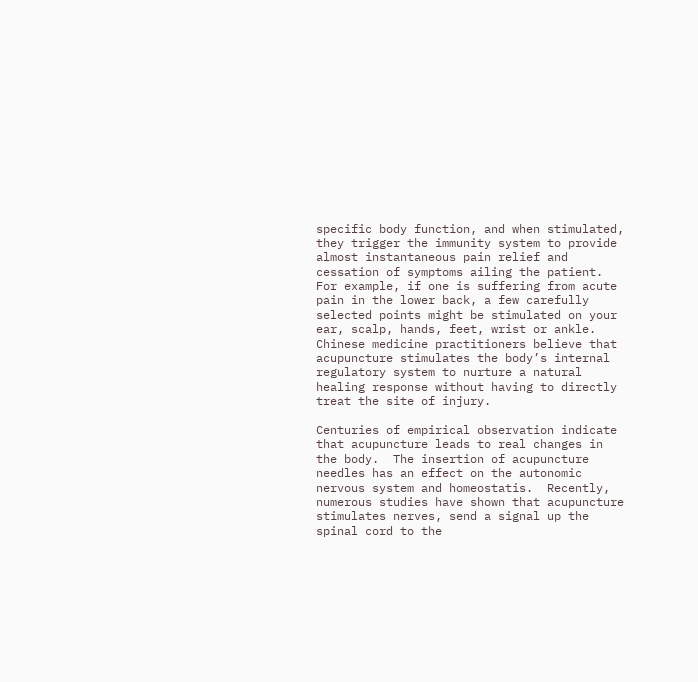specific body function, and when stimulated, they trigger the immunity system to provide almost instantaneous pain relief and cessation of symptoms ailing the patient.  For example, if one is suffering from acute pain in the lower back, a few carefully selected points might be stimulated on your ear, scalp, hands, feet, wrist or ankle.  Chinese medicine practitioners believe that acupuncture stimulates the body’s internal regulatory system to nurture a natural healing response without having to directly treat the site of injury.

Centuries of empirical observation indicate that acupuncture leads to real changes in the body.  The insertion of acupuncture needles has an effect on the autonomic nervous system and homeostatis.  Recently, numerous studies have shown that acupuncture stimulates nerves, send a signal up the spinal cord to the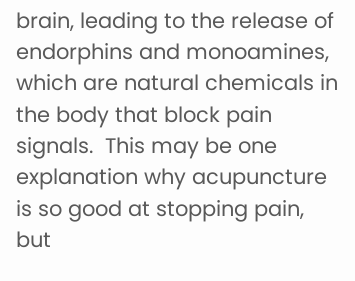brain, leading to the release of endorphins and monoamines, which are natural chemicals in the body that block pain signals.  This may be one explanation why acupuncture is so good at stopping pain, but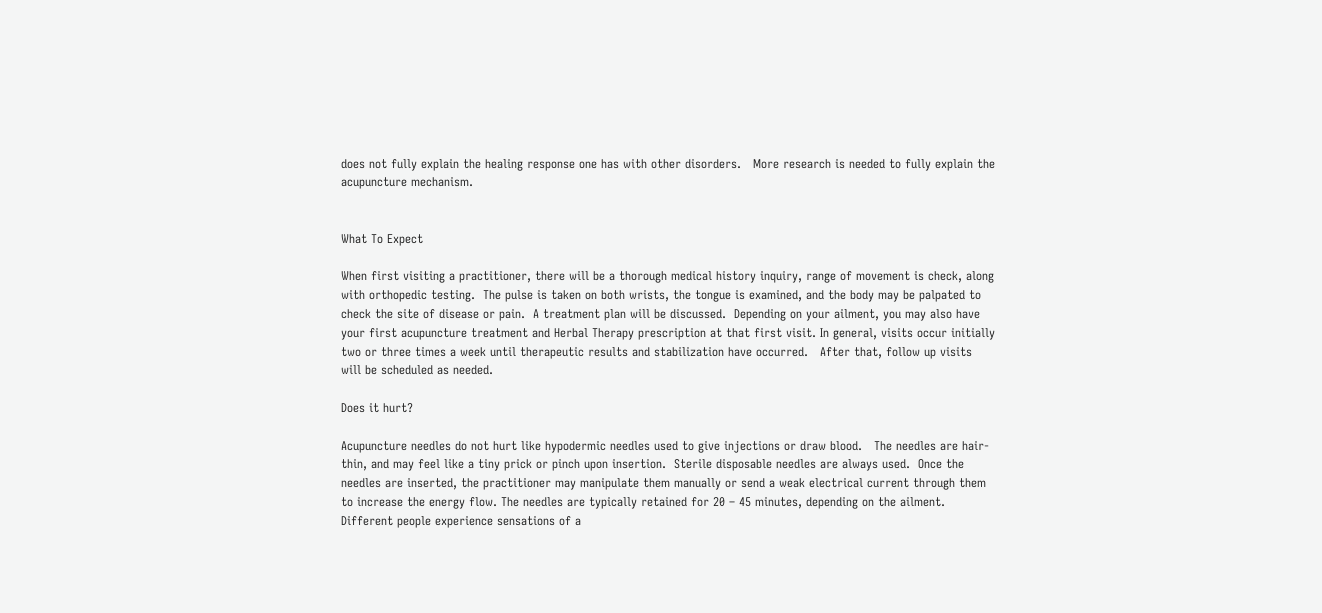does not fully explain the healing response one has with other disorders.   More research is needed to fully explain the acupuncture mechanism.


What To Expect

When first visiting a practitioner, there will be a thorough medical history inquiry, range of movement is check, along with orthopedic testing.  The pulse is taken on both wrists, the tongue is examined, and the body may be palpated to check the site of disease or pain.  A treatment plan will be discussed.  Depending on your ailment, you may also have your first acupuncture treatment and Herbal Therapy prescription at that first visit. In general, visits occur initially two or three times a week until therapeutic results and stabilization have occurred.   After that, follow up visits will be scheduled as needed.

Does it hurt?

Acupuncture needles do not hurt like hypodermic needles used to give injections or draw blood.   The needles are hair-thin, and may feel like a tiny prick or pinch upon insertion.  Sterile disposable needles are always used.  Once the needles are inserted, the practitioner may manipulate them manually or send a weak electrical current through them to increase the energy flow. The needles are typically retained for 20 – 45 minutes, depending on the ailment.  Different people experience sensations of a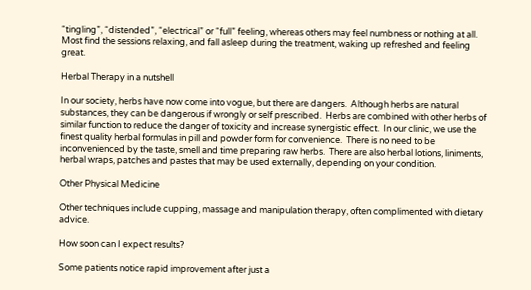“tingling”, “distended”, “electrical” or “full” feeling, whereas others may feel numbness or nothing at all.  Most find the sessions relaxing, and fall asleep during the treatment, waking up refreshed and feeling great.

Herbal Therapy in a nutshell

In our society, herbs have now come into vogue, but there are dangers.  Although herbs are natural substances, they can be dangerous if wrongly or self prescribed.  Herbs are combined with other herbs of similar function to reduce the danger of toxicity and increase synergistic effect.  In our clinic, we use the finest quality herbal formulas in pill and powder form for convenience.  There is no need to be inconvenienced by the taste, smell and time preparing raw herbs.  There are also herbal lotions, liniments, herbal wraps, patches and pastes that may be used externally, depending on your condition.

Other Physical Medicine

Other techniques include cupping, massage and manipulation therapy, often complimented with dietary advice.

How soon can I expect results?

Some patients notice rapid improvement after just a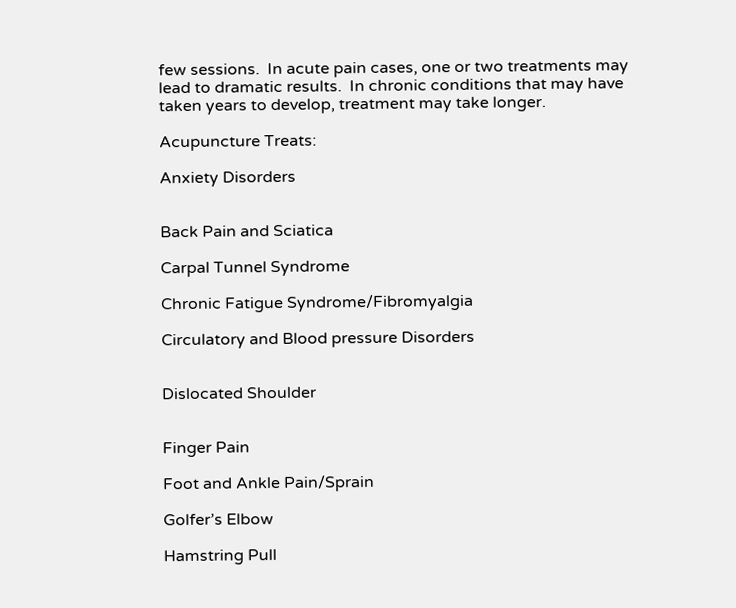few sessions.  In acute pain cases, one or two treatments may lead to dramatic results.  In chronic conditions that may have taken years to develop, treatment may take longer.

Acupuncture Treats:

Anxiety Disorders


Back Pain and Sciatica

Carpal Tunnel Syndrome

Chronic Fatigue Syndrome/Fibromyalgia

Circulatory and Blood pressure Disorders


Dislocated Shoulder


Finger Pain

Foot and Ankle Pain/Sprain

Golfer’s Elbow

Hamstring Pull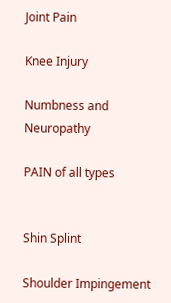Joint Pain

Knee Injury

Numbness and Neuropathy

PAIN of all types


Shin Splint

Shoulder Impingement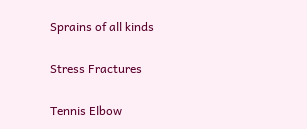Sprains of all kinds

Stress Fractures

Tennis Elbow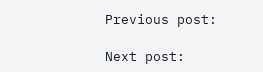Previous post:

Next post: